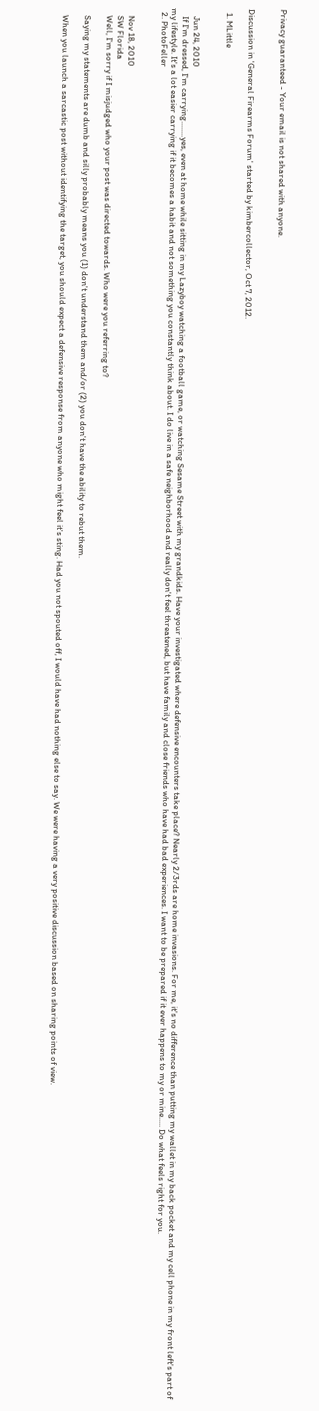Privacy guaranteed - Your email is not shared with anyone.


Discussion in 'General Firearms Forum' started by kimbercollector, Oct 7, 2012.

  1. MLittle


    Jun 24, 2010
    If I'm dressed, I'm carrying........yes, even at home while sitting in my Lazyboy watching a football game, or watching Sesame Street with my grandkids. Have your investigated where defensive encounters take place? Nearly 2/3rds are home invasions. For me, it's no difference than putting my wallet in my back pocket and my cell phone in my front left's part of my lifestyle. It's a lot easier carrying if it becomes a habit and not something you constantly think about. I do live in a safe neighborhood and really don't feel threatened, but have family and close friends who have had bad experiences. I want to be prepared if it ever happens to my or mine..... Do what feels right for you.
  2. PhotoFeller


    Nov 18, 2010
    SW Florida
    Well, I'm sorry if I misjudged who your post was directed towards. Who were you referring to?

    Saying my statements are dumb and silly probably means you (1) don't understand them and/or (2) you don't have the ability to rebut them.

    When you launch a sarcastic post without identifying the target, you should expect a defensive response from anyone who might feel it's sting. Had you not spouted off, I would have had nothing else to say. We were having a very positive discussion based on sharing points of view.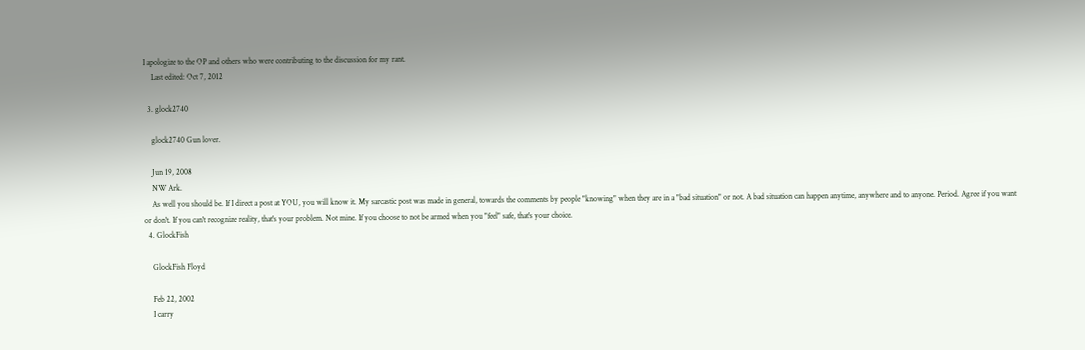I apologize to the OP and others who were contributing to the discussion for my rant.
    Last edited: Oct 7, 2012

  3. glock2740

    glock2740 Gun lover.

    Jun 19, 2008
    NW Ark.
    As well you should be. If I direct a post at YOU, you will know it. My sarcastic post was made in general, towards the comments by people "knowing" when they are in a "bad situation" or not. A bad situation can happen anytime, anywhere and to anyone. Period. Agree if you want or don't. If you can't recognize reality, that's your problem. Not mine. If you choose to not be armed when you "feel" safe, that's your choice.
  4. GlockFish

    GlockFish Floyd

    Feb 22, 2002
    I carry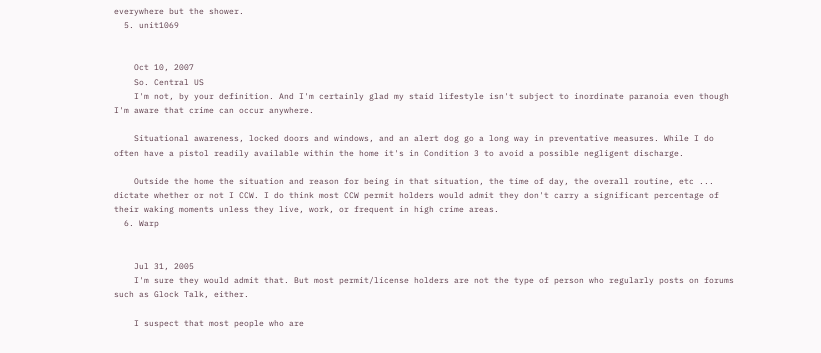everywhere but the shower.
  5. unit1069


    Oct 10, 2007
    So. Central US
    I'm not, by your definition. And I'm certainly glad my staid lifestyle isn't subject to inordinate paranoia even though I'm aware that crime can occur anywhere.

    Situational awareness, locked doors and windows, and an alert dog go a long way in preventative measures. While I do often have a pistol readily available within the home it's in Condition 3 to avoid a possible negligent discharge.

    Outside the home the situation and reason for being in that situation, the time of day, the overall routine, etc ... dictate whether or not I CCW. I do think most CCW permit holders would admit they don't carry a significant percentage of their waking moments unless they live, work, or frequent in high crime areas.
  6. Warp


    Jul 31, 2005
    I'm sure they would admit that. But most permit/license holders are not the type of person who regularly posts on forums such as Glock Talk, either.

    I suspect that most people who are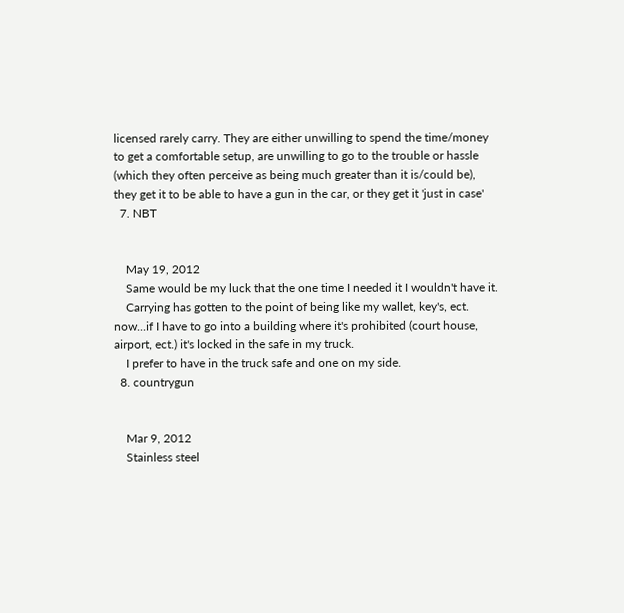licensed rarely carry. They are either unwilling to spend the time/money to get a comfortable setup, are unwilling to go to the trouble or hassle (which they often perceive as being much greater than it is/could be), they get it to be able to have a gun in the car, or they get it 'just in case'
  7. NBT


    May 19, 2012
    Same would be my luck that the one time I needed it I wouldn't have it.
    Carrying has gotten to the point of being like my wallet, key's, ect. now...if I have to go into a building where it's prohibited (court house, airport, ect.) it's locked in the safe in my truck.
    I prefer to have in the truck safe and one on my side.
  8. countrygun


    Mar 9, 2012
    Stainless steel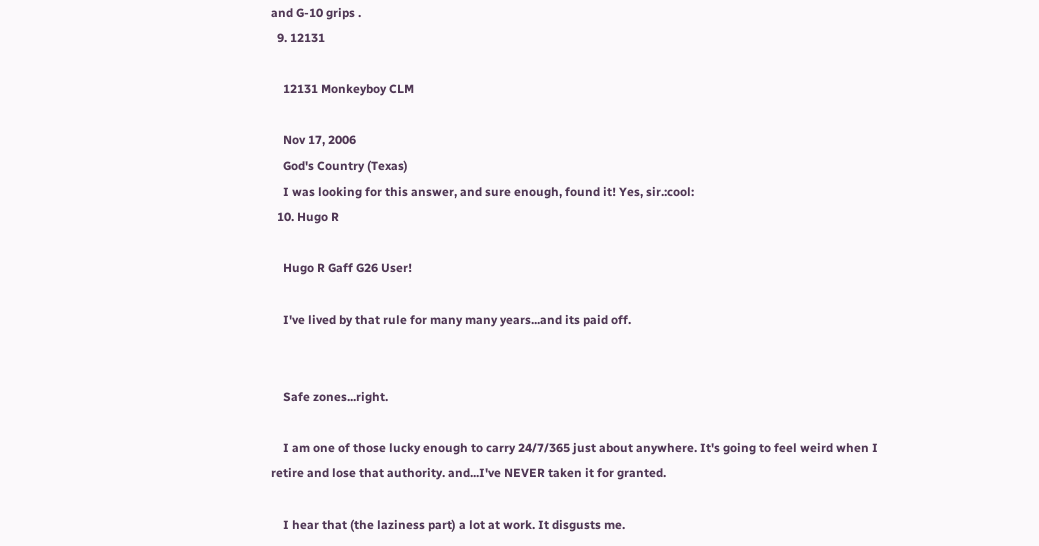and G-10 grips .
  9. 12131

    12131 Monkeyboy CLM

    Nov 17, 2006
    God's Country (Texas)
    I was looking for this answer, and sure enough, found it! Yes, sir.:cool:
  10. Hugo R

    Hugo R Gaff G26 User!

    I've lived by that rule for many many years...and its paid off.


    Safe zones...right.

    I am one of those lucky enough to carry 24/7/365 just about anywhere. It's going to feel weird when I retire and lose that authority. and...I've NEVER taken it for granted.

    I hear that (the laziness part) a lot at work. It disgusts me.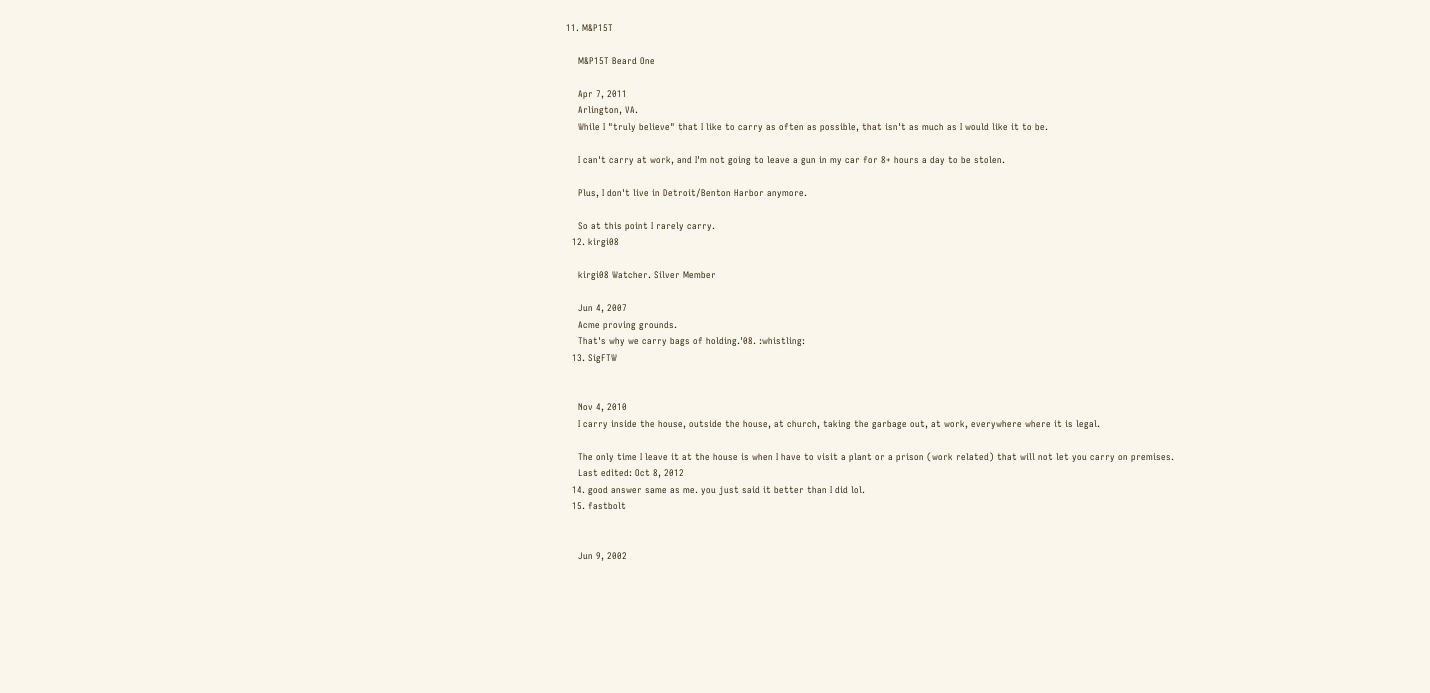11. M&P15T

    M&P15T Beard One

    Apr 7, 2011
    Arlington, VA.
    While I "truly believe" that I like to carry as often as possible, that isn't as much as I would like it to be.

    I can't carry at work, and I'm not going to leave a gun in my car for 8+ hours a day to be stolen.

    Plus, I don't live in Detroit/Benton Harbor anymore.

    So at this point I rarely carry.
  12. kirgi08

    kirgi08 Watcher. Silver Member

    Jun 4, 2007
    Acme proving grounds.
    That's why we carry bags of holding.'08. :whistling:
  13. SigFTW


    Nov 4, 2010
    I carry inside the house, outside the house, at church, taking the garbage out, at work, everywhere where it is legal.

    The only time I leave it at the house is when I have to visit a plant or a prison (work related) that will not let you carry on premises.
    Last edited: Oct 8, 2012
  14. good answer same as me. you just said it better than I did lol.
  15. fastbolt


    Jun 9, 2002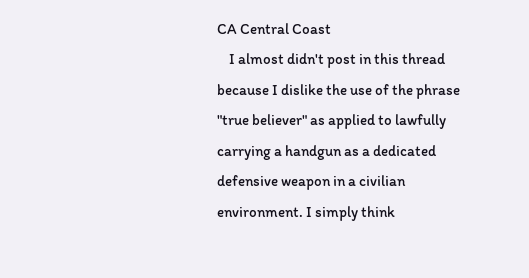CA Central Coast
    I almost didn't post in this thread because I dislike the use of the phrase "true believer" as applied to lawfully carrying a handgun as a dedicated defensive weapon in a civilian environment. I simply think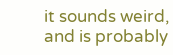it sounds weird, and is probably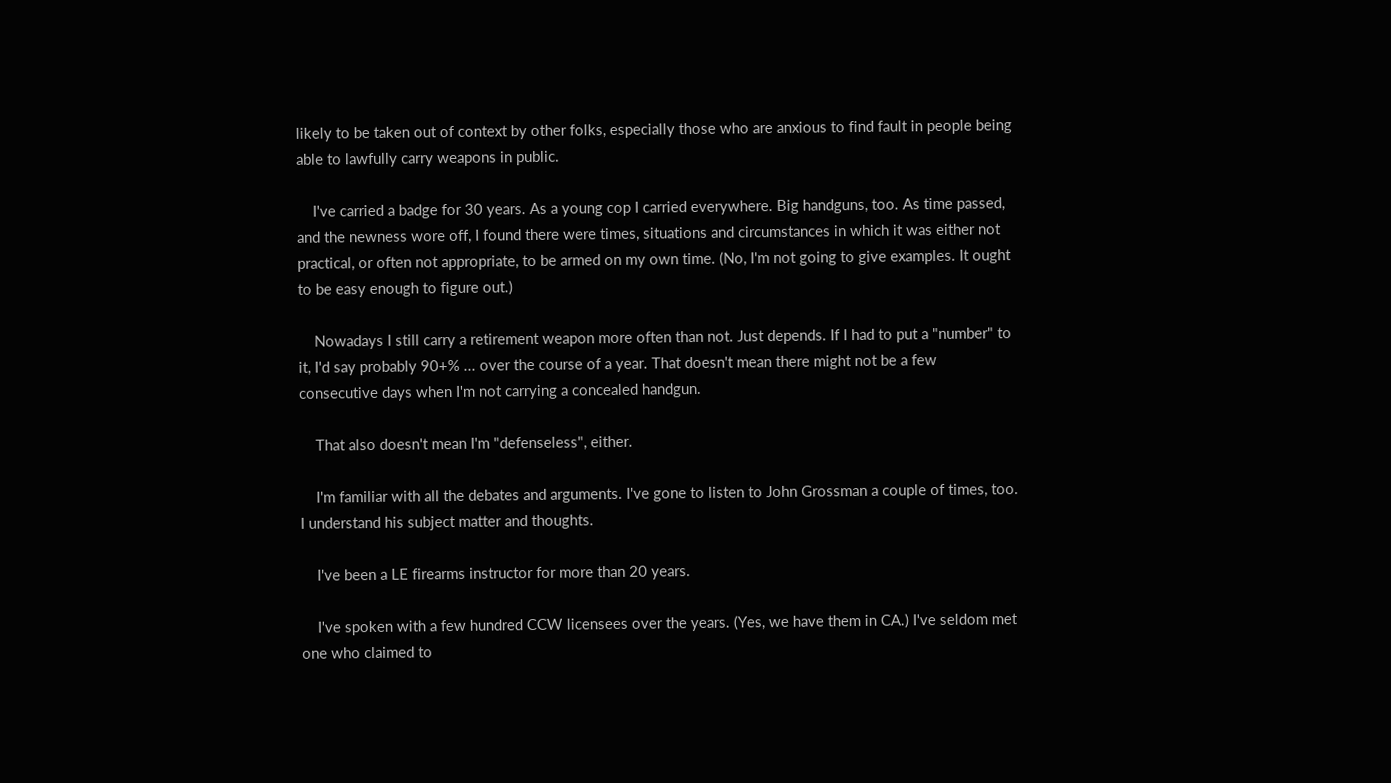likely to be taken out of context by other folks, especially those who are anxious to find fault in people being able to lawfully carry weapons in public.

    I've carried a badge for 30 years. As a young cop I carried everywhere. Big handguns, too. As time passed, and the newness wore off, I found there were times, situations and circumstances in which it was either not practical, or often not appropriate, to be armed on my own time. (No, I'm not going to give examples. It ought to be easy enough to figure out.)

    Nowadays I still carry a retirement weapon more often than not. Just depends. If I had to put a "number" to it, I'd say probably 90+% ... over the course of a year. That doesn't mean there might not be a few consecutive days when I'm not carrying a concealed handgun.

    That also doesn't mean I'm "defenseless", either.

    I'm familiar with all the debates and arguments. I've gone to listen to John Grossman a couple of times, too. I understand his subject matter and thoughts.

    I've been a LE firearms instructor for more than 20 years.

    I've spoken with a few hundred CCW licensees over the years. (Yes, we have them in CA.) I've seldom met one who claimed to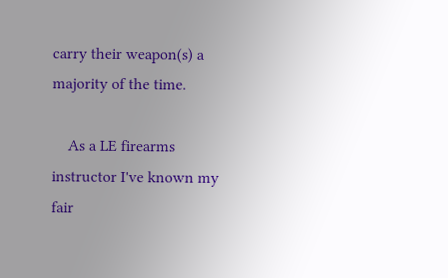carry their weapon(s) a majority of the time.

    As a LE firearms instructor I've known my fair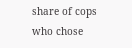share of cops who chose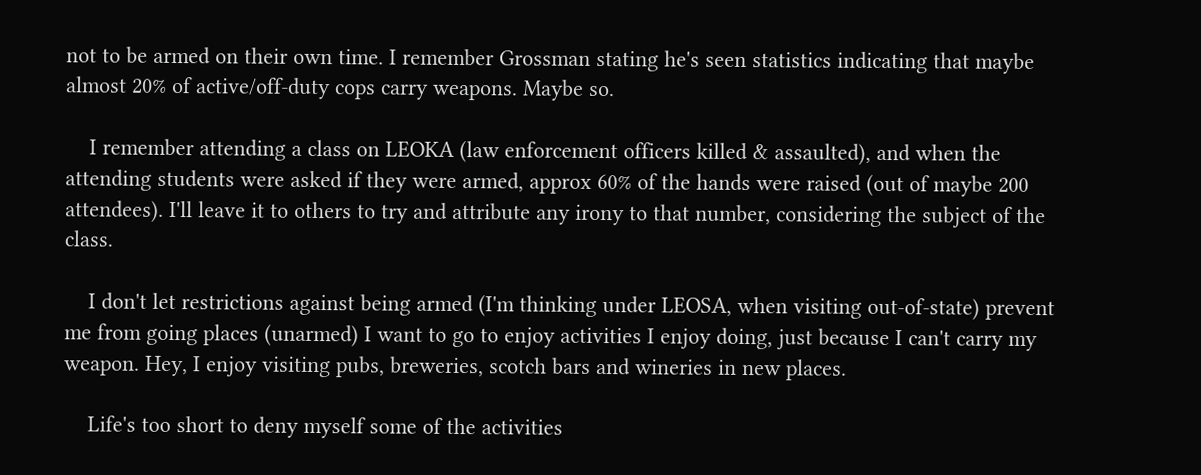not to be armed on their own time. I remember Grossman stating he's seen statistics indicating that maybe almost 20% of active/off-duty cops carry weapons. Maybe so.

    I remember attending a class on LEOKA (law enforcement officers killed & assaulted), and when the attending students were asked if they were armed, approx 60% of the hands were raised (out of maybe 200 attendees). I'll leave it to others to try and attribute any irony to that number, considering the subject of the class.

    I don't let restrictions against being armed (I'm thinking under LEOSA, when visiting out-of-state) prevent me from going places (unarmed) I want to go to enjoy activities I enjoy doing, just because I can't carry my weapon. Hey, I enjoy visiting pubs, breweries, scotch bars and wineries in new places.

    Life's too short to deny myself some of the activities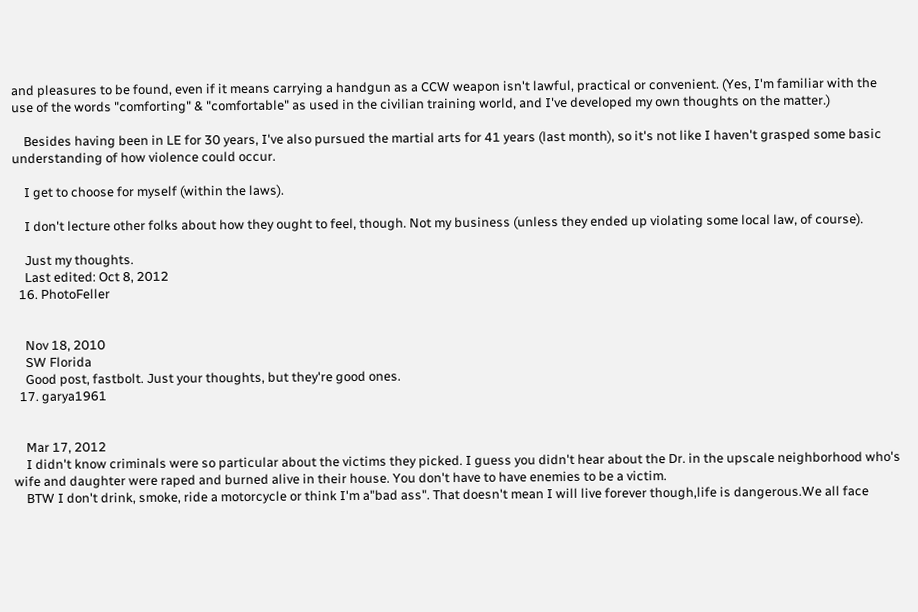and pleasures to be found, even if it means carrying a handgun as a CCW weapon isn't lawful, practical or convenient. (Yes, I'm familiar with the use of the words "comforting" & "comfortable" as used in the civilian training world, and I've developed my own thoughts on the matter.)

    Besides having been in LE for 30 years, I've also pursued the martial arts for 41 years (last month), so it's not like I haven't grasped some basic understanding of how violence could occur.

    I get to choose for myself (within the laws).

    I don't lecture other folks about how they ought to feel, though. Not my business (unless they ended up violating some local law, of course).

    Just my thoughts.
    Last edited: Oct 8, 2012
  16. PhotoFeller


    Nov 18, 2010
    SW Florida
    Good post, fastbolt. Just your thoughts, but they're good ones.
  17. garya1961


    Mar 17, 2012
    I didn't know criminals were so particular about the victims they picked. I guess you didn't hear about the Dr. in the upscale neighborhood who's wife and daughter were raped and burned alive in their house. You don't have to have enemies to be a victim.
    BTW I don't drink, smoke, ride a motorcycle or think I'm a"bad ass". That doesn't mean I will live forever though,life is dangerous.We all face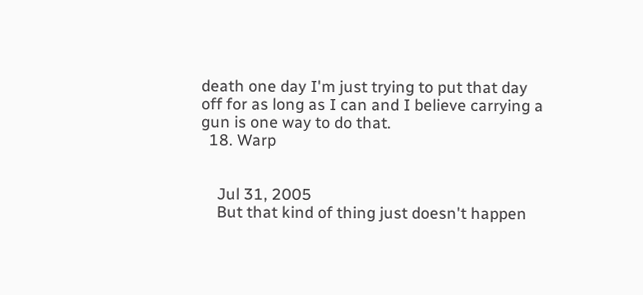death one day I'm just trying to put that day off for as long as I can and I believe carrying a gun is one way to do that.
  18. Warp


    Jul 31, 2005
    But that kind of thing just doesn't happen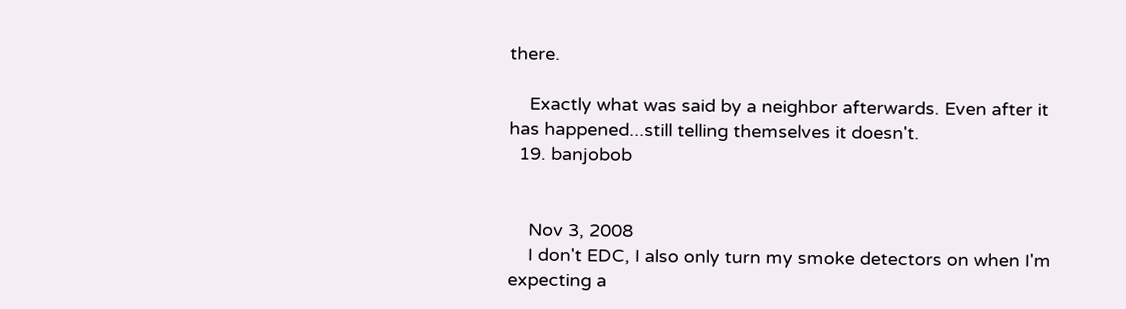there.

    Exactly what was said by a neighbor afterwards. Even after it has happened...still telling themselves it doesn't.
  19. banjobob


    Nov 3, 2008
    I don't EDC, I also only turn my smoke detectors on when I'm expecting a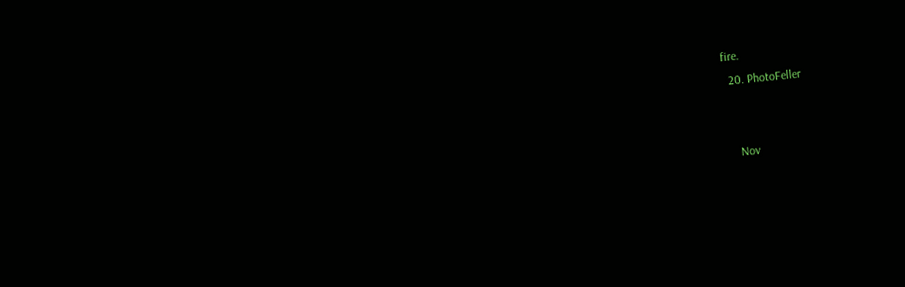fire.
  20. PhotoFeller


    Nov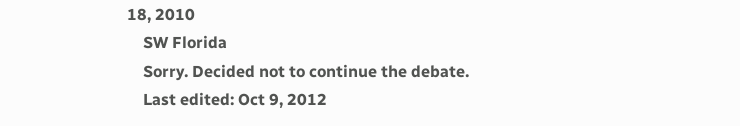18, 2010
    SW Florida
    Sorry. Decided not to continue the debate.
    Last edited: Oct 9, 2012